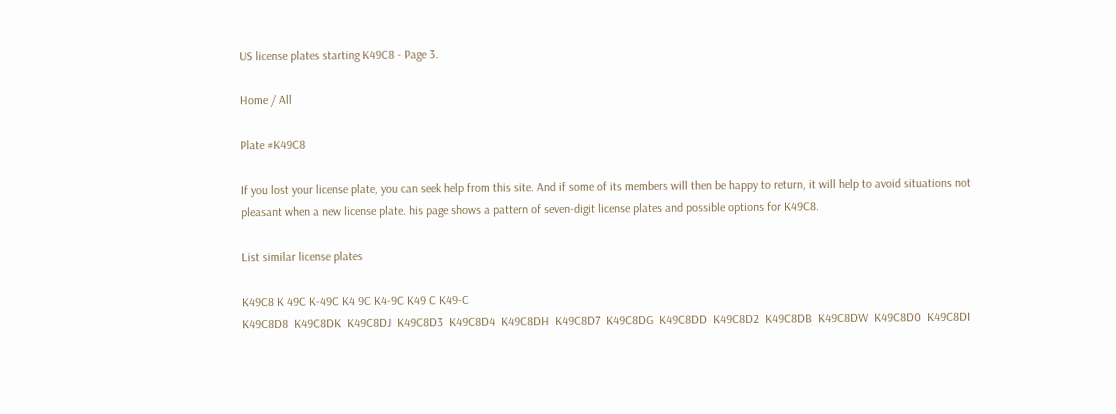US license plates starting K49C8 - Page 3.

Home / All

Plate #K49C8

If you lost your license plate, you can seek help from this site. And if some of its members will then be happy to return, it will help to avoid situations not pleasant when a new license plate. his page shows a pattern of seven-digit license plates and possible options for K49C8.

List similar license plates

K49C8 K 49C K-49C K4 9C K4-9C K49 C K49-C
K49C8D8  K49C8DK  K49C8DJ  K49C8D3  K49C8D4  K49C8DH  K49C8D7  K49C8DG  K49C8DD  K49C8D2  K49C8DB  K49C8DW  K49C8D0  K49C8DI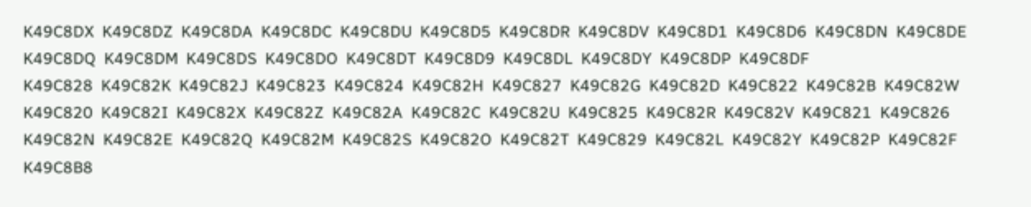K49C8DX  K49C8DZ  K49C8DA  K49C8DC  K49C8DU  K49C8D5  K49C8DR  K49C8DV  K49C8D1  K49C8D6  K49C8DN  K49C8DE  K49C8DQ  K49C8DM  K49C8DS  K49C8DO  K49C8DT  K49C8D9  K49C8DL  K49C8DY  K49C8DP  K49C8DF
K49C828  K49C82K  K49C82J  K49C823  K49C824  K49C82H  K49C827  K49C82G  K49C82D  K49C822  K49C82B  K49C82W  K49C820  K49C82I  K49C82X  K49C82Z  K49C82A  K49C82C  K49C82U  K49C825  K49C82R  K49C82V  K49C821  K49C826  K49C82N  K49C82E  K49C82Q  K49C82M  K49C82S  K49C82O  K49C82T  K49C829  K49C82L  K49C82Y  K49C82P  K49C82F
K49C8B8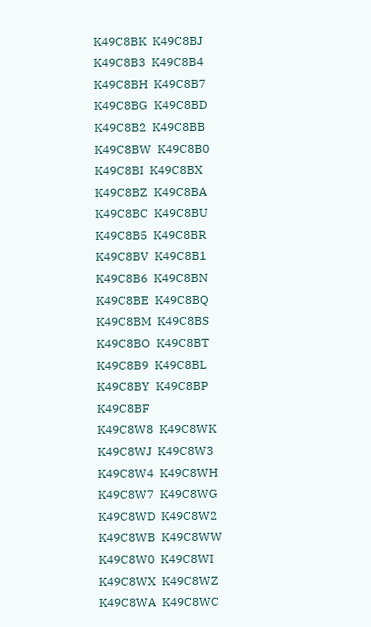K49C8BK  K49C8BJ  K49C8B3  K49C8B4  K49C8BH  K49C8B7  K49C8BG  K49C8BD  K49C8B2  K49C8BB  K49C8BW  K49C8B0  K49C8BI  K49C8BX  K49C8BZ  K49C8BA  K49C8BC  K49C8BU  K49C8B5  K49C8BR  K49C8BV  K49C8B1  K49C8B6  K49C8BN  K49C8BE  K49C8BQ  K49C8BM  K49C8BS  K49C8BO  K49C8BT  K49C8B9  K49C8BL  K49C8BY  K49C8BP  K49C8BF
K49C8W8  K49C8WK  K49C8WJ  K49C8W3  K49C8W4  K49C8WH  K49C8W7  K49C8WG  K49C8WD  K49C8W2  K49C8WB  K49C8WW  K49C8W0  K49C8WI  K49C8WX  K49C8WZ  K49C8WA  K49C8WC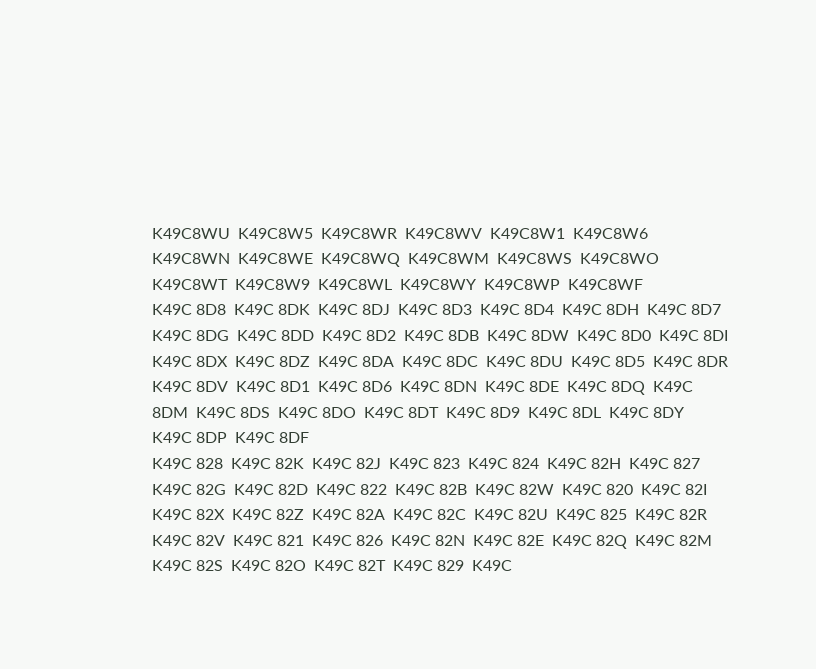K49C8WU  K49C8W5  K49C8WR  K49C8WV  K49C8W1  K49C8W6  K49C8WN  K49C8WE  K49C8WQ  K49C8WM  K49C8WS  K49C8WO  K49C8WT  K49C8W9  K49C8WL  K49C8WY  K49C8WP  K49C8WF
K49C 8D8  K49C 8DK  K49C 8DJ  K49C 8D3  K49C 8D4  K49C 8DH  K49C 8D7  K49C 8DG  K49C 8DD  K49C 8D2  K49C 8DB  K49C 8DW  K49C 8D0  K49C 8DI  K49C 8DX  K49C 8DZ  K49C 8DA  K49C 8DC  K49C 8DU  K49C 8D5  K49C 8DR  K49C 8DV  K49C 8D1  K49C 8D6  K49C 8DN  K49C 8DE  K49C 8DQ  K49C 8DM  K49C 8DS  K49C 8DO  K49C 8DT  K49C 8D9  K49C 8DL  K49C 8DY  K49C 8DP  K49C 8DF
K49C 828  K49C 82K  K49C 82J  K49C 823  K49C 824  K49C 82H  K49C 827  K49C 82G  K49C 82D  K49C 822  K49C 82B  K49C 82W  K49C 820  K49C 82I  K49C 82X  K49C 82Z  K49C 82A  K49C 82C  K49C 82U  K49C 825  K49C 82R  K49C 82V  K49C 821  K49C 826  K49C 82N  K49C 82E  K49C 82Q  K49C 82M  K49C 82S  K49C 82O  K49C 82T  K49C 829  K49C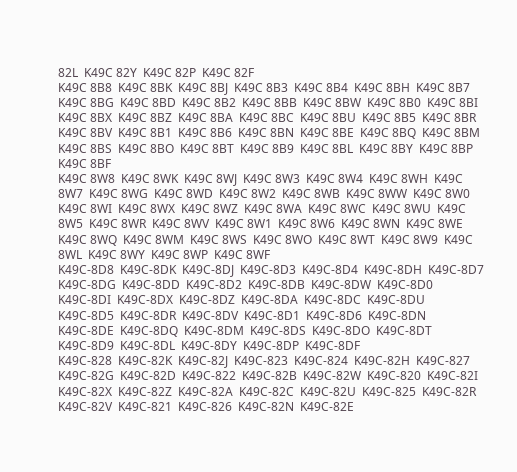82L  K49C 82Y  K49C 82P  K49C 82F
K49C 8B8  K49C 8BK  K49C 8BJ  K49C 8B3  K49C 8B4  K49C 8BH  K49C 8B7  K49C 8BG  K49C 8BD  K49C 8B2  K49C 8BB  K49C 8BW  K49C 8B0  K49C 8BI  K49C 8BX  K49C 8BZ  K49C 8BA  K49C 8BC  K49C 8BU  K49C 8B5  K49C 8BR  K49C 8BV  K49C 8B1  K49C 8B6  K49C 8BN  K49C 8BE  K49C 8BQ  K49C 8BM  K49C 8BS  K49C 8BO  K49C 8BT  K49C 8B9  K49C 8BL  K49C 8BY  K49C 8BP  K49C 8BF
K49C 8W8  K49C 8WK  K49C 8WJ  K49C 8W3  K49C 8W4  K49C 8WH  K49C 8W7  K49C 8WG  K49C 8WD  K49C 8W2  K49C 8WB  K49C 8WW  K49C 8W0  K49C 8WI  K49C 8WX  K49C 8WZ  K49C 8WA  K49C 8WC  K49C 8WU  K49C 8W5  K49C 8WR  K49C 8WV  K49C 8W1  K49C 8W6  K49C 8WN  K49C 8WE  K49C 8WQ  K49C 8WM  K49C 8WS  K49C 8WO  K49C 8WT  K49C 8W9  K49C 8WL  K49C 8WY  K49C 8WP  K49C 8WF
K49C-8D8  K49C-8DK  K49C-8DJ  K49C-8D3  K49C-8D4  K49C-8DH  K49C-8D7  K49C-8DG  K49C-8DD  K49C-8D2  K49C-8DB  K49C-8DW  K49C-8D0  K49C-8DI  K49C-8DX  K49C-8DZ  K49C-8DA  K49C-8DC  K49C-8DU  K49C-8D5  K49C-8DR  K49C-8DV  K49C-8D1  K49C-8D6  K49C-8DN  K49C-8DE  K49C-8DQ  K49C-8DM  K49C-8DS  K49C-8DO  K49C-8DT  K49C-8D9  K49C-8DL  K49C-8DY  K49C-8DP  K49C-8DF
K49C-828  K49C-82K  K49C-82J  K49C-823  K49C-824  K49C-82H  K49C-827  K49C-82G  K49C-82D  K49C-822  K49C-82B  K49C-82W  K49C-820  K49C-82I  K49C-82X  K49C-82Z  K49C-82A  K49C-82C  K49C-82U  K49C-825  K49C-82R  K49C-82V  K49C-821  K49C-826  K49C-82N  K49C-82E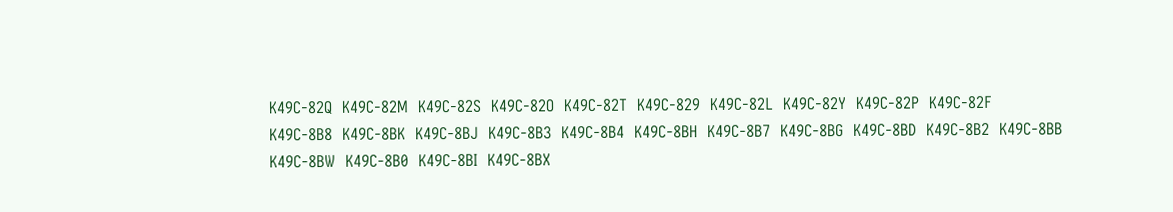K49C-82Q  K49C-82M  K49C-82S  K49C-82O  K49C-82T  K49C-829  K49C-82L  K49C-82Y  K49C-82P  K49C-82F
K49C-8B8  K49C-8BK  K49C-8BJ  K49C-8B3  K49C-8B4  K49C-8BH  K49C-8B7  K49C-8BG  K49C-8BD  K49C-8B2  K49C-8BB  K49C-8BW  K49C-8B0  K49C-8BI  K49C-8BX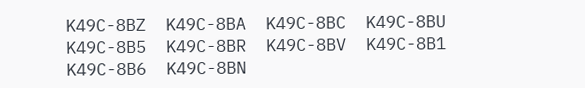K49C-8BZ  K49C-8BA  K49C-8BC  K49C-8BU  K49C-8B5  K49C-8BR  K49C-8BV  K49C-8B1  K49C-8B6  K49C-8BN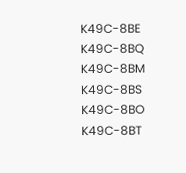K49C-8BE  K49C-8BQ  K49C-8BM  K49C-8BS  K49C-8BO  K49C-8BT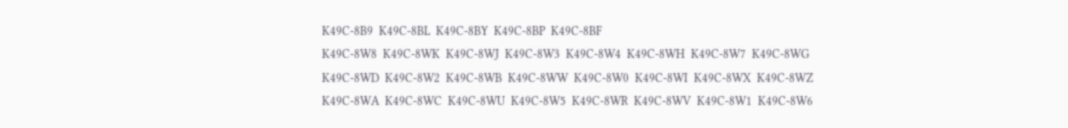K49C-8B9  K49C-8BL  K49C-8BY  K49C-8BP  K49C-8BF
K49C-8W8  K49C-8WK  K49C-8WJ  K49C-8W3  K49C-8W4  K49C-8WH  K49C-8W7  K49C-8WG  K49C-8WD  K49C-8W2  K49C-8WB  K49C-8WW  K49C-8W0  K49C-8WI  K49C-8WX  K49C-8WZ  K49C-8WA  K49C-8WC  K49C-8WU  K49C-8W5  K49C-8WR  K49C-8WV  K49C-8W1  K49C-8W6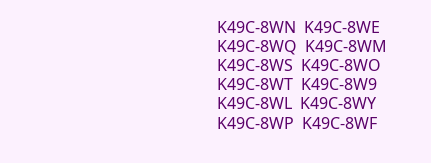K49C-8WN  K49C-8WE  K49C-8WQ  K49C-8WM  K49C-8WS  K49C-8WO  K49C-8WT  K49C-8W9  K49C-8WL  K49C-8WY  K49C-8WP  K49C-8WF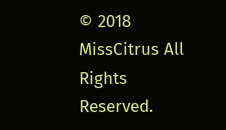© 2018 MissCitrus All Rights Reserved.